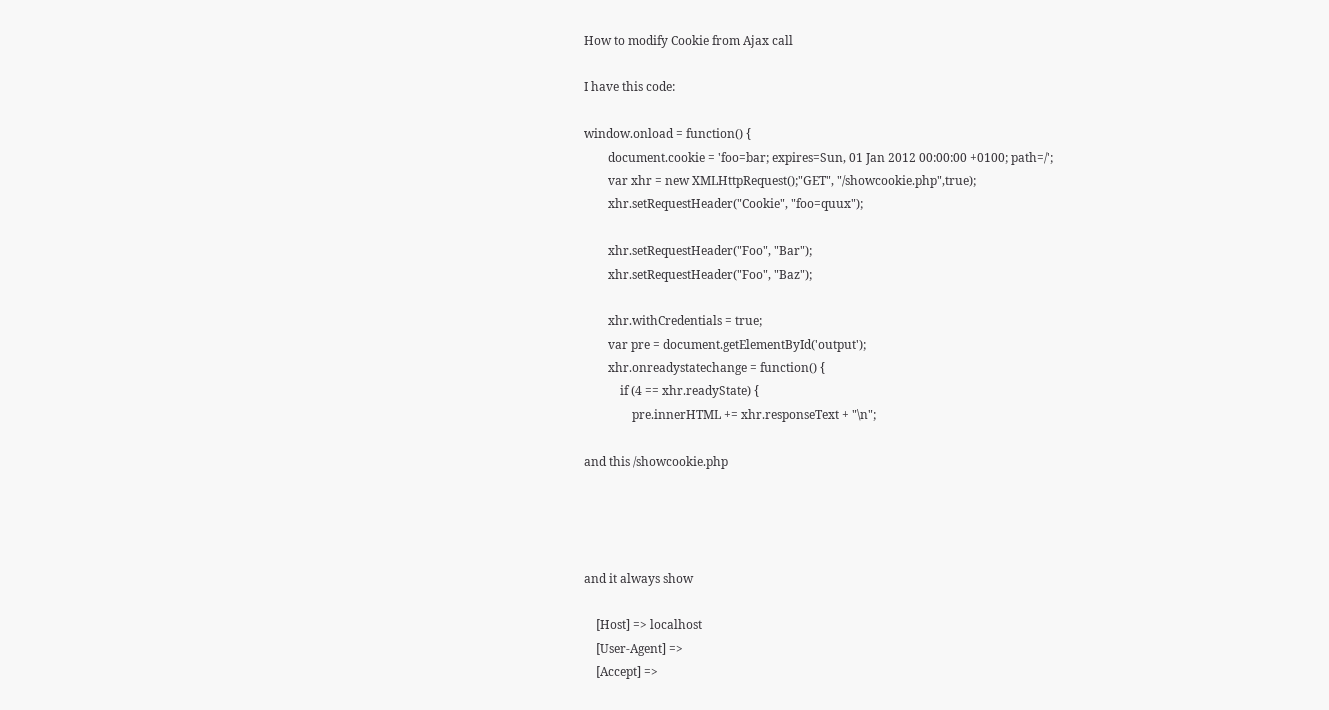How to modify Cookie from Ajax call

I have this code:

window.onload = function() {
        document.cookie = 'foo=bar; expires=Sun, 01 Jan 2012 00:00:00 +0100; path=/';
        var xhr = new XMLHttpRequest();"GET", "/showcookie.php",true);
        xhr.setRequestHeader("Cookie", "foo=quux");

        xhr.setRequestHeader("Foo", "Bar");
        xhr.setRequestHeader("Foo", "Baz");

        xhr.withCredentials = true;
        var pre = document.getElementById('output');
        xhr.onreadystatechange = function() {
            if (4 == xhr.readyState) {
                pre.innerHTML += xhr.responseText + "\n";

and this /showcookie.php




and it always show

    [Host] => localhost
    [User-Agent] =>
    [Accept] =>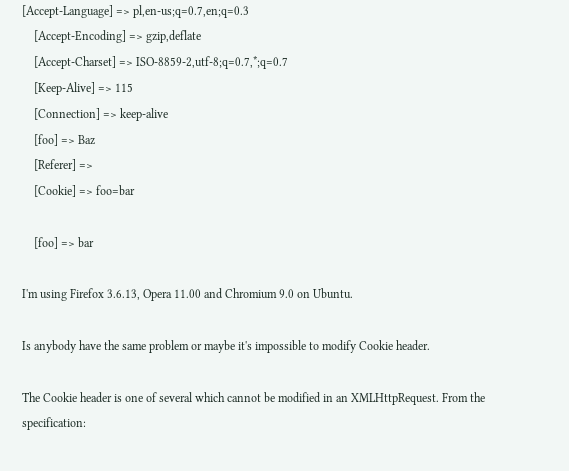[Accept-Language] => pl,en-us;q=0.7,en;q=0.3
    [Accept-Encoding] => gzip,deflate
    [Accept-Charset] => ISO-8859-2,utf-8;q=0.7,*;q=0.7
    [Keep-Alive] => 115
    [Connection] => keep-alive
    [foo] => Baz
    [Referer] =>
    [Cookie] => foo=bar

    [foo] => bar

I'm using Firefox 3.6.13, Opera 11.00 and Chromium 9.0 on Ubuntu.

Is anybody have the same problem or maybe it's impossible to modify Cookie header.

The Cookie header is one of several which cannot be modified in an XMLHttpRequest. From the specification: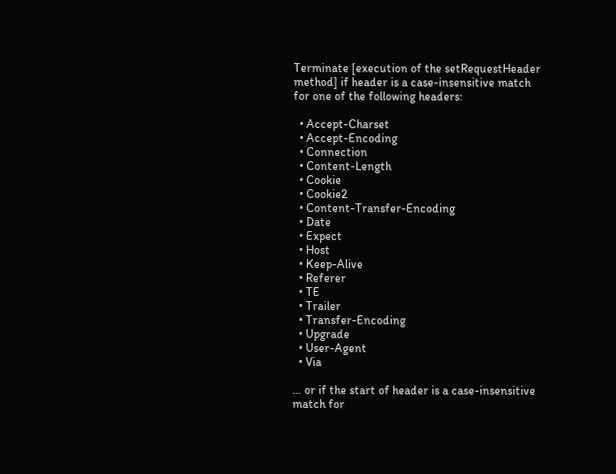Terminate [execution of the setRequestHeader method] if header is a case-insensitive match for one of the following headers:

  • Accept-Charset
  • Accept-Encoding
  • Connection
  • Content-Length
  • Cookie
  • Cookie2
  • Content-Transfer-Encoding
  • Date
  • Expect
  • Host
  • Keep-Alive
  • Referer
  • TE
  • Trailer
  • Transfer-Encoding
  • Upgrade
  • User-Agent
  • Via

… or if the start of header is a case-insensitive match for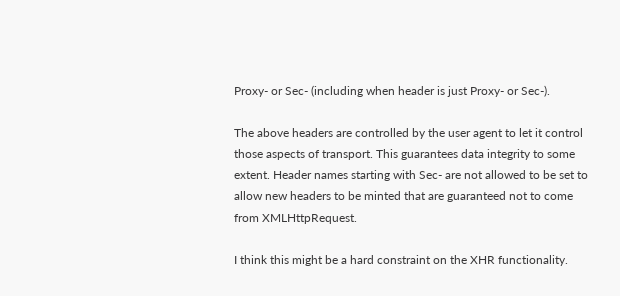Proxy- or Sec- (including when header is just Proxy- or Sec-).

The above headers are controlled by the user agent to let it control those aspects of transport. This guarantees data integrity to some extent. Header names starting with Sec- are not allowed to be set to allow new headers to be minted that are guaranteed not to come from XMLHttpRequest.

I think this might be a hard constraint on the XHR functionality.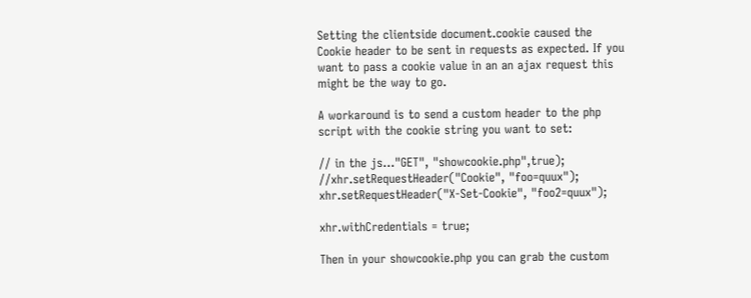Setting the clientside document.cookie caused the Cookie header to be sent in requests as expected. If you want to pass a cookie value in an an ajax request this might be the way to go.

A workaround is to send a custom header to the php script with the cookie string you want to set:

// in the js..."GET", "showcookie.php",true);
//xhr.setRequestHeader("Cookie", "foo=quux");
xhr.setRequestHeader("X-Set-Cookie", "foo2=quux");

xhr.withCredentials = true;

Then in your showcookie.php you can grab the custom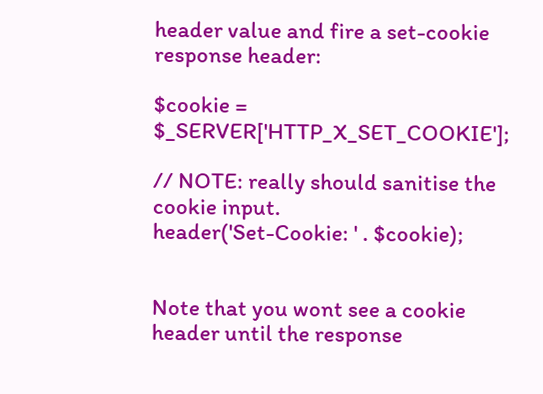header value and fire a set-cookie response header:

$cookie = $_SERVER['HTTP_X_SET_COOKIE'];

// NOTE: really should sanitise the cookie input.
header('Set-Cookie: ' . $cookie);


Note that you wont see a cookie header until the response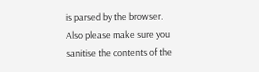is parsed by the browser. Also please make sure you sanitise the contents of the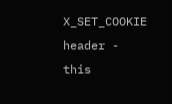X_SET_COOKIE header - this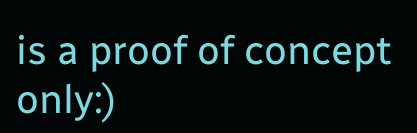is a proof of concept only:)